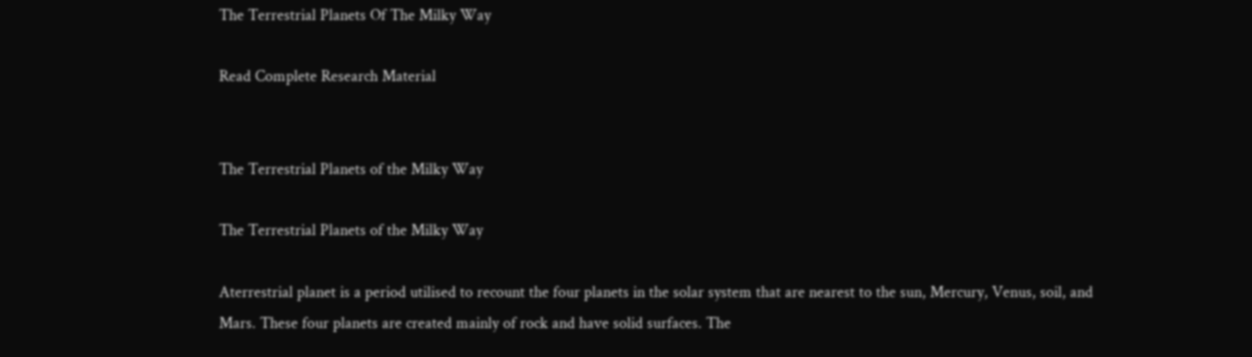The Terrestrial Planets Of The Milky Way

Read Complete Research Material


The Terrestrial Planets of the Milky Way

The Terrestrial Planets of the Milky Way

Aterrestrial planet is a period utilised to recount the four planets in the solar system that are nearest to the sun, Mercury, Venus, soil, and Mars. These four planets are created mainly of rock and have solid surfaces. The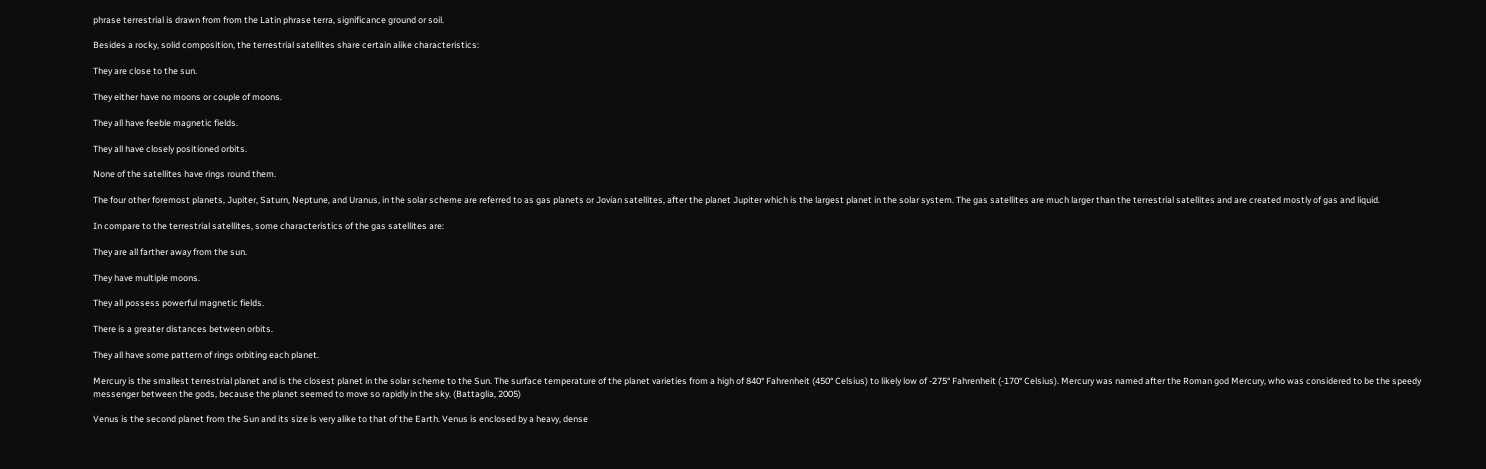phrase terrestrial is drawn from from the Latin phrase terra, significance ground or soil.

Besides a rocky, solid composition, the terrestrial satellites share certain alike characteristics:

They are close to the sun.

They either have no moons or couple of moons.

They all have feeble magnetic fields.

They all have closely positioned orbits.

None of the satellites have rings round them.

The four other foremost planets, Jupiter, Saturn, Neptune, and Uranus, in the solar scheme are referred to as gas planets or Jovian satellites, after the planet Jupiter which is the largest planet in the solar system. The gas satellites are much larger than the terrestrial satellites and are created mostly of gas and liquid.

In compare to the terrestrial satellites, some characteristics of the gas satellites are:

They are all farther away from the sun.

They have multiple moons.

They all possess powerful magnetic fields.

There is a greater distances between orbits.

They all have some pattern of rings orbiting each planet.

Mercury is the smallest terrestrial planet and is the closest planet in the solar scheme to the Sun. The surface temperature of the planet varieties from a high of 840° Fahrenheit (450° Celsius) to likely low of -275° Fahrenheit (-170° Celsius). Mercury was named after the Roman god Mercury, who was considered to be the speedy messenger between the gods, because the planet seemed to move so rapidly in the sky. (Battaglia, 2005)

Venus is the second planet from the Sun and its size is very alike to that of the Earth. Venus is enclosed by a heavy, dense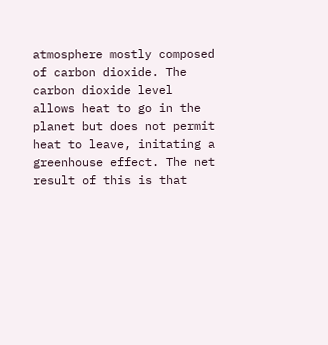atmosphere mostly composed of carbon dioxide. The carbon dioxide level allows heat to go in the planet but does not permit heat to leave, initating a greenhouse effect. The net result of this is that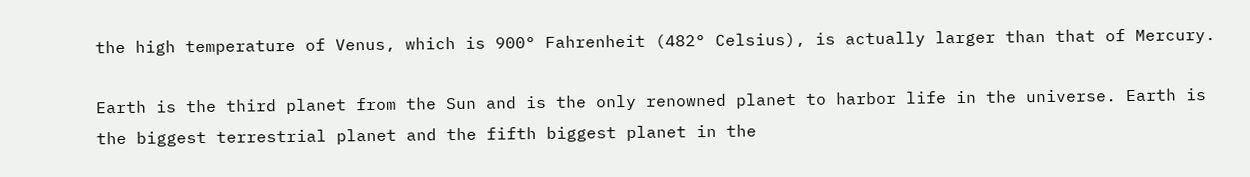the high temperature of Venus, which is 900° Fahrenheit (482° Celsius), is actually larger than that of Mercury.

Earth is the third planet from the Sun and is the only renowned planet to harbor life in the universe. Earth is the biggest terrestrial planet and the fifth biggest planet in the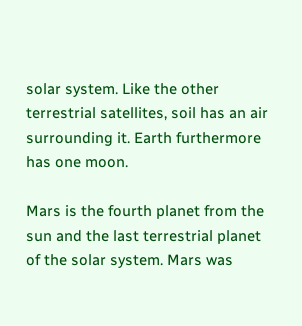solar system. Like the other terrestrial satellites, soil has an air surrounding it. Earth furthermore has one moon.

Mars is the fourth planet from the sun and the last terrestrial planet of the solar system. Mars was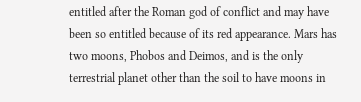entitled after the Roman god of conflict and may have been so entitled because of its red appearance. Mars has two moons, Phobos and Deimos, and is the only terrestrial planet other than the soil to have moons in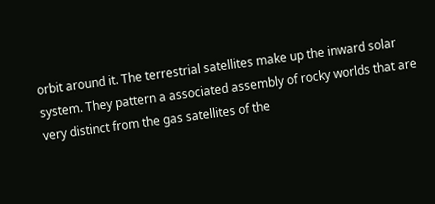orbit around it. The terrestrial satellites make up the inward solar system. They pattern a associated assembly of rocky worlds that are very distinct from the gas satellites of the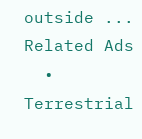outside ...
Related Ads
  • Terrestrial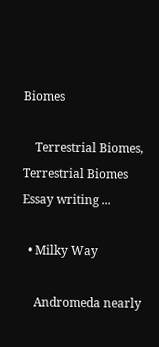Biomes

    Terrestrial Biomes, Terrestrial Biomes Essay writing ...

  • Milky Way

    Andromeda nearly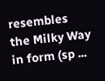resembles the Milky Way in form (sp ...